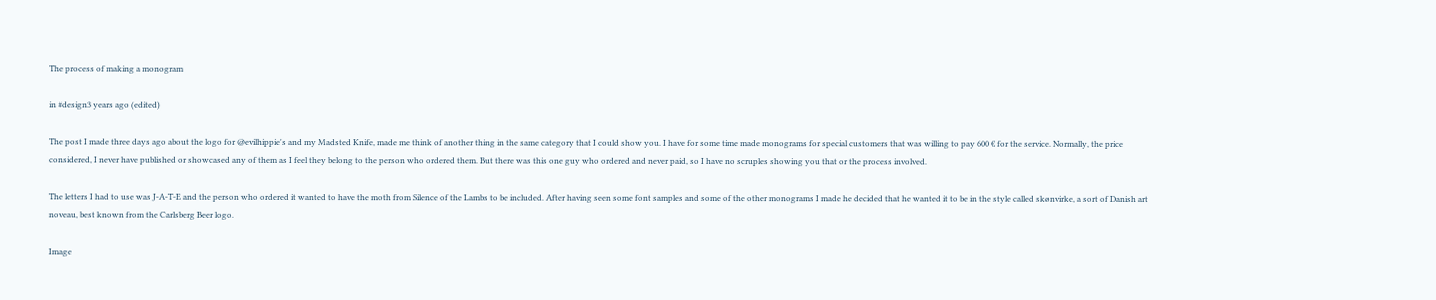The process of making a monogram

in #design3 years ago (edited)

The post I made three days ago about the logo for @evilhippie's and my Madsted Knife, made me think of another thing in the same category that I could show you. I have for some time made monograms for special customers that was willing to pay 600 € for the service. Normally, the price considered, I never have published or showcased any of them as I feel they belong to the person who ordered them. But there was this one guy who ordered and never paid, so I have no scruples showing you that or the process involved.

The letters I had to use was J-A-T-E and the person who ordered it wanted to have the moth from Silence of the Lambs to be included. After having seen some font samples and some of the other monograms I made he decided that he wanted it to be in the style called skønvirke, a sort of Danish art noveau, best known from the Carlsberg Beer logo.

Image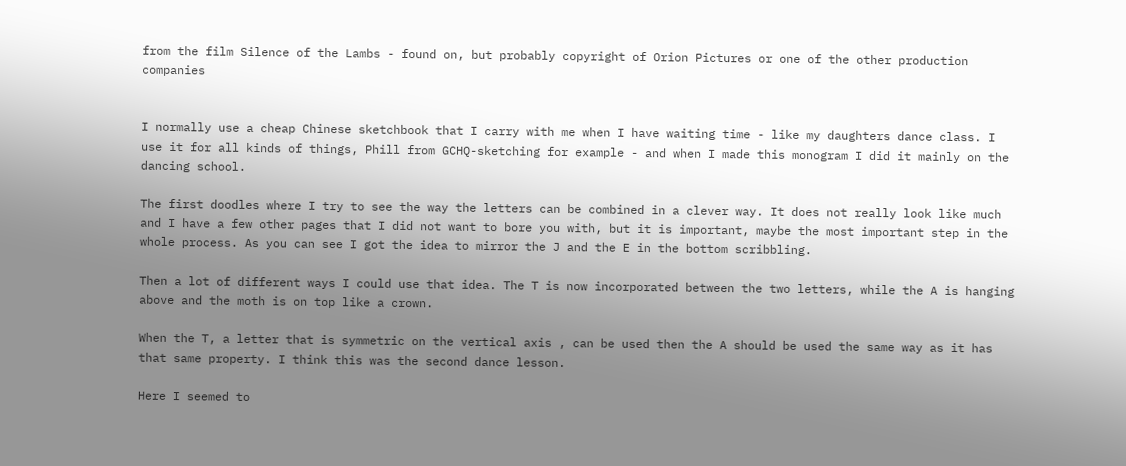from the film Silence of the Lambs - found on, but probably copyright of Orion Pictures or one of the other production companies


I normally use a cheap Chinese sketchbook that I carry with me when I have waiting time - like my daughters dance class. I use it for all kinds of things, Phill from GCHQ-sketching for example - and when I made this monogram I did it mainly on the dancing school.

The first doodles where I try to see the way the letters can be combined in a clever way. It does not really look like much and I have a few other pages that I did not want to bore you with, but it is important, maybe the most important step in the whole process. As you can see I got the idea to mirror the J and the E in the bottom scribbling.

Then a lot of different ways I could use that idea. The T is now incorporated between the two letters, while the A is hanging above and the moth is on top like a crown.

When the T, a letter that is symmetric on the vertical axis , can be used then the A should be used the same way as it has that same property. I think this was the second dance lesson.

Here I seemed to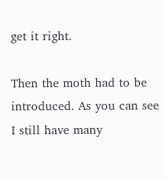get it right.

Then the moth had to be introduced. As you can see I still have many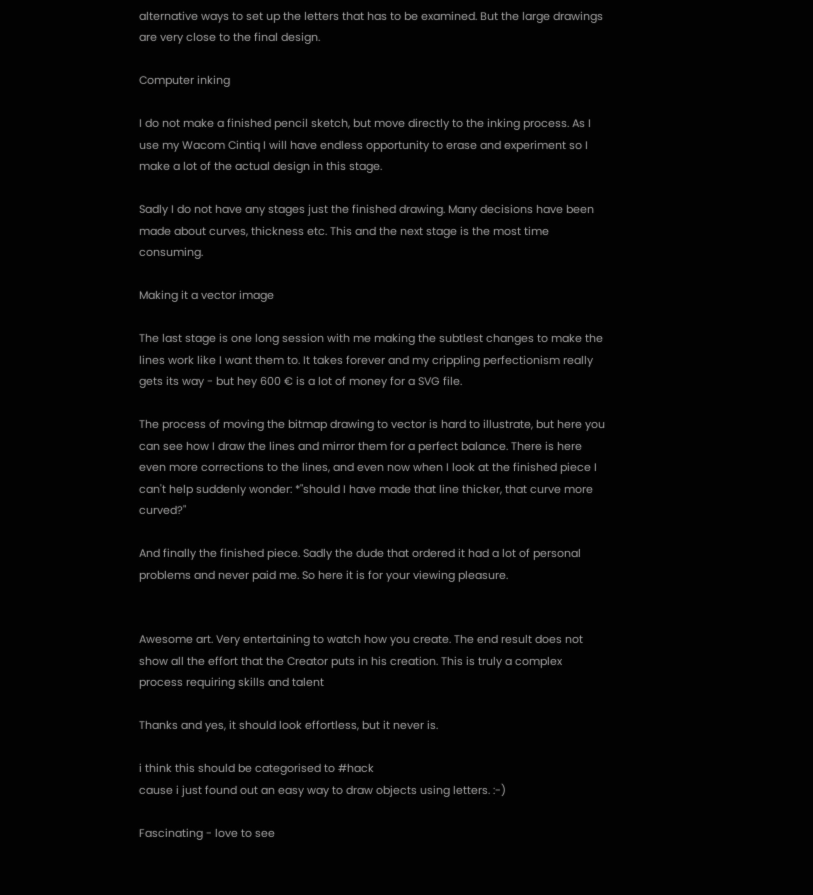alternative ways to set up the letters that has to be examined. But the large drawings are very close to the final design.

Computer inking

I do not make a finished pencil sketch, but move directly to the inking process. As I use my Wacom Cintiq I will have endless opportunity to erase and experiment so I make a lot of the actual design in this stage.

Sadly I do not have any stages just the finished drawing. Many decisions have been made about curves, thickness etc. This and the next stage is the most time consuming.

Making it a vector image

The last stage is one long session with me making the subtlest changes to make the lines work like I want them to. It takes forever and my crippling perfectionism really gets its way - but hey 600 € is a lot of money for a SVG file.

The process of moving the bitmap drawing to vector is hard to illustrate, but here you can see how I draw the lines and mirror them for a perfect balance. There is here even more corrections to the lines, and even now when I look at the finished piece I can't help suddenly wonder: *"should I have made that line thicker, that curve more curved?"

And finally the finished piece. Sadly the dude that ordered it had a lot of personal problems and never paid me. So here it is for your viewing pleasure.


Awesome art. Very entertaining to watch how you create. The end result does not show all the effort that the Creator puts in his creation. This is truly a complex process requiring skills and talent

Thanks and yes, it should look effortless, but it never is.

i think this should be categorised to #hack
cause i just found out an easy way to draw objects using letters. :-)

Fascinating - love to see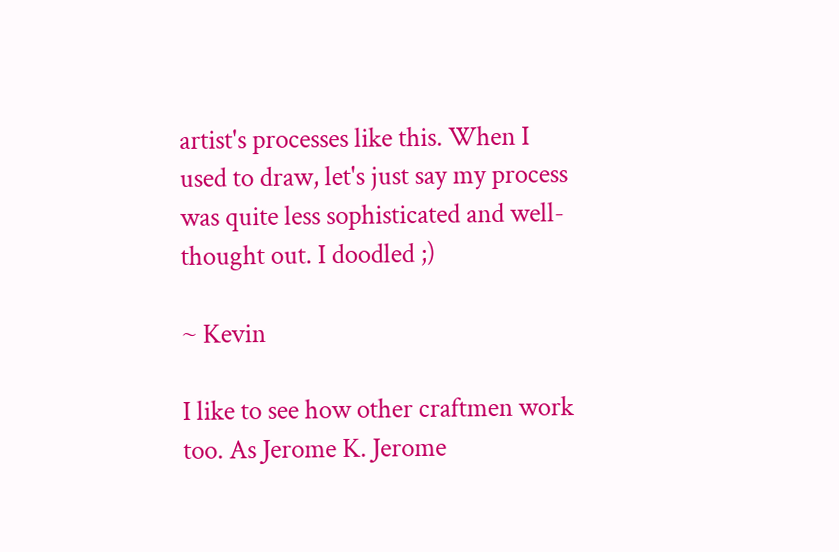artist's processes like this. When I used to draw, let's just say my process was quite less sophisticated and well-thought out. I doodled ;)

~ Kevin

I like to see how other craftmen work too. As Jerome K. Jerome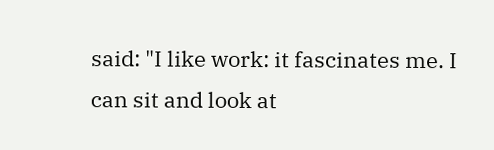said: "I like work: it fascinates me. I can sit and look at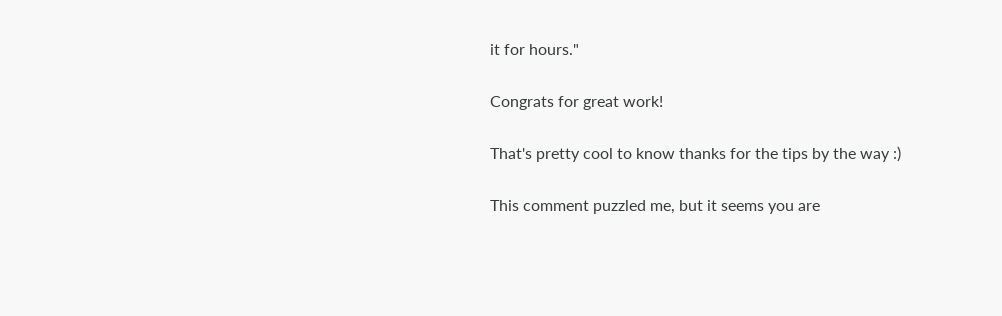it for hours."

Congrats for great work!

That's pretty cool to know thanks for the tips by the way :)

This comment puzzled me, but it seems you are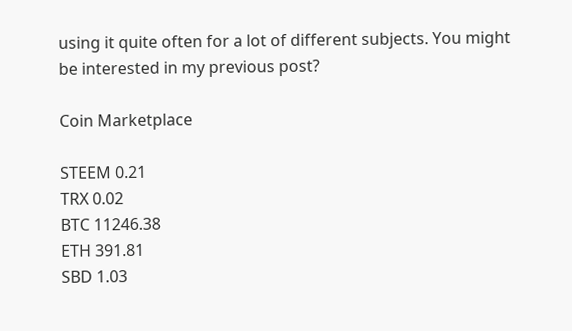using it quite often for a lot of different subjects. You might be interested in my previous post?

Coin Marketplace

STEEM 0.21
TRX 0.02
BTC 11246.38
ETH 391.81
SBD 1.03